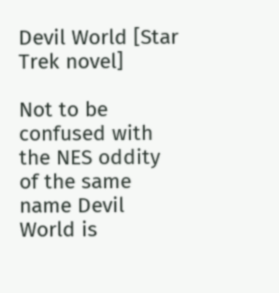Devil World [Star Trek novel]

Not to be confused with the NES oddity of the same name Devil World is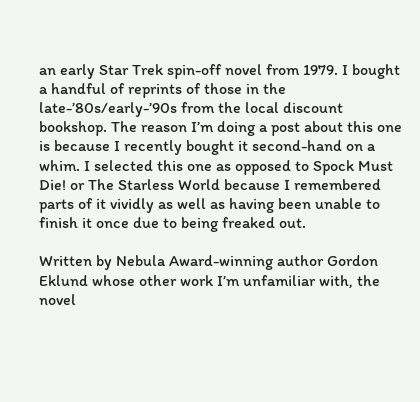an early Star Trek spin-off novel from 1979. I bought a handful of reprints of those in the late-’80s/early-’90s from the local discount bookshop. The reason I’m doing a post about this one is because I recently bought it second-hand on a whim. I selected this one as opposed to Spock Must Die! or The Starless World because I remembered parts of it vividly as well as having been unable to finish it once due to being freaked out.

Written by Nebula Award-winning author Gordon Eklund whose other work I’m unfamiliar with, the novel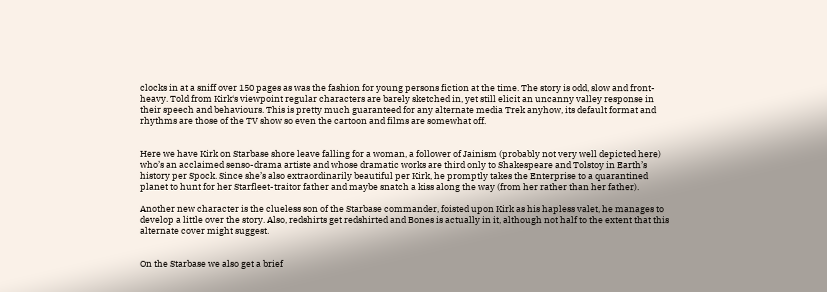clocks in at a sniff over 150 pages as was the fashion for young persons fiction at the time. The story is odd, slow and front-heavy. Told from Kirk‘s viewpoint regular characters are barely sketched in, yet still elicit an uncanny valley response in their speech and behaviours. This is pretty much guaranteed for any alternate media Trek anyhow, its default format and rhythms are those of the TV show so even the cartoon and films are somewhat off.


Here we have Kirk on Starbase shore leave falling for a woman, a follower of Jainism (probably not very well depicted here) who’s an acclaimed senso-drama artiste and whose dramatic works are third only to Shakespeare and Tolstoy in Earth’s history per Spock. Since she’s also extraordinarily beautiful per Kirk, he promptly takes the Enterprise to a quarantined planet to hunt for her Starfleet-traitor father and maybe snatch a kiss along the way (from her rather than her father).

Another new character is the clueless son of the Starbase commander, foisted upon Kirk as his hapless valet, he manages to develop a little over the story. Also, redshirts get redshirted and Bones is actually in it, although not half to the extent that this alternate cover might suggest.


On the Starbase we also get a brief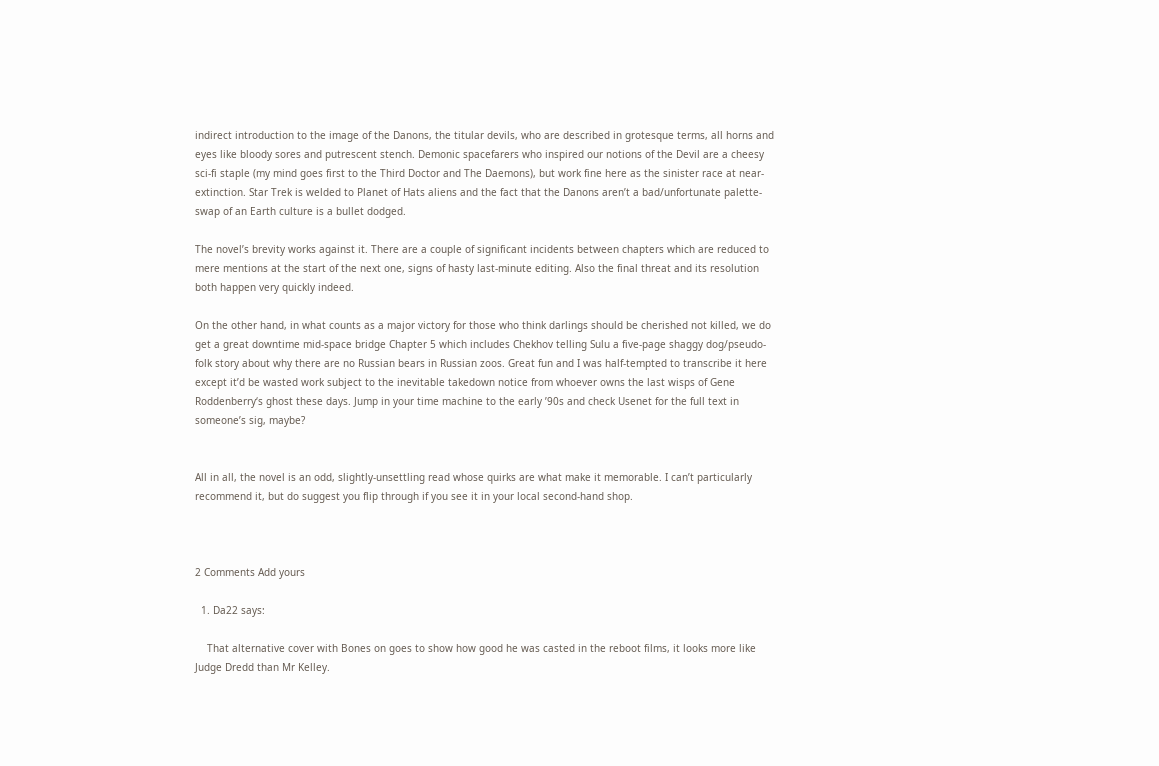indirect introduction to the image of the Danons, the titular devils, who are described in grotesque terms, all horns and eyes like bloody sores and putrescent stench. Demonic spacefarers who inspired our notions of the Devil are a cheesy sci-fi staple (my mind goes first to the Third Doctor and The Daemons), but work fine here as the sinister race at near-extinction. Star Trek is welded to Planet of Hats aliens and the fact that the Danons aren’t a bad/unfortunate palette-swap of an Earth culture is a bullet dodged.

The novel’s brevity works against it. There are a couple of significant incidents between chapters which are reduced to mere mentions at the start of the next one, signs of hasty last-minute editing. Also the final threat and its resolution both happen very quickly indeed.

On the other hand, in what counts as a major victory for those who think darlings should be cherished not killed, we do get a great downtime mid-space bridge Chapter 5 which includes Chekhov telling Sulu a five-page shaggy dog/pseudo-folk story about why there are no Russian bears in Russian zoos. Great fun and I was half-tempted to transcribe it here except it’d be wasted work subject to the inevitable takedown notice from whoever owns the last wisps of Gene Roddenberry‘s ghost these days. Jump in your time machine to the early ’90s and check Usenet for the full text in someone’s sig, maybe?


All in all, the novel is an odd, slightly-unsettling read whose quirks are what make it memorable. I can’t particularly recommend it, but do suggest you flip through if you see it in your local second-hand shop.



2 Comments Add yours

  1. Da22 says:

    That alternative cover with Bones on goes to show how good he was casted in the reboot films, it looks more like Judge Dredd than Mr Kelley.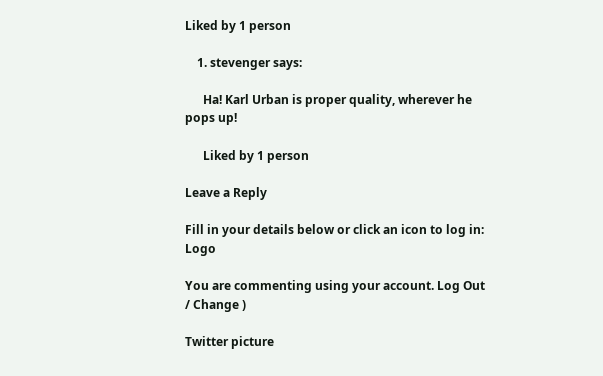Liked by 1 person

    1. stevenger says:

      Ha! Karl Urban is proper quality, wherever he pops up!

      Liked by 1 person

Leave a Reply

Fill in your details below or click an icon to log in: Logo

You are commenting using your account. Log Out / Change )

Twitter picture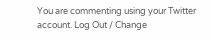You are commenting using your Twitter account. Log Out / Change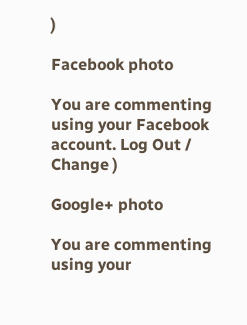)

Facebook photo

You are commenting using your Facebook account. Log Out / Change )

Google+ photo

You are commenting using your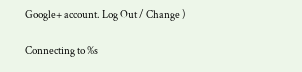Google+ account. Log Out / Change )

Connecting to %s